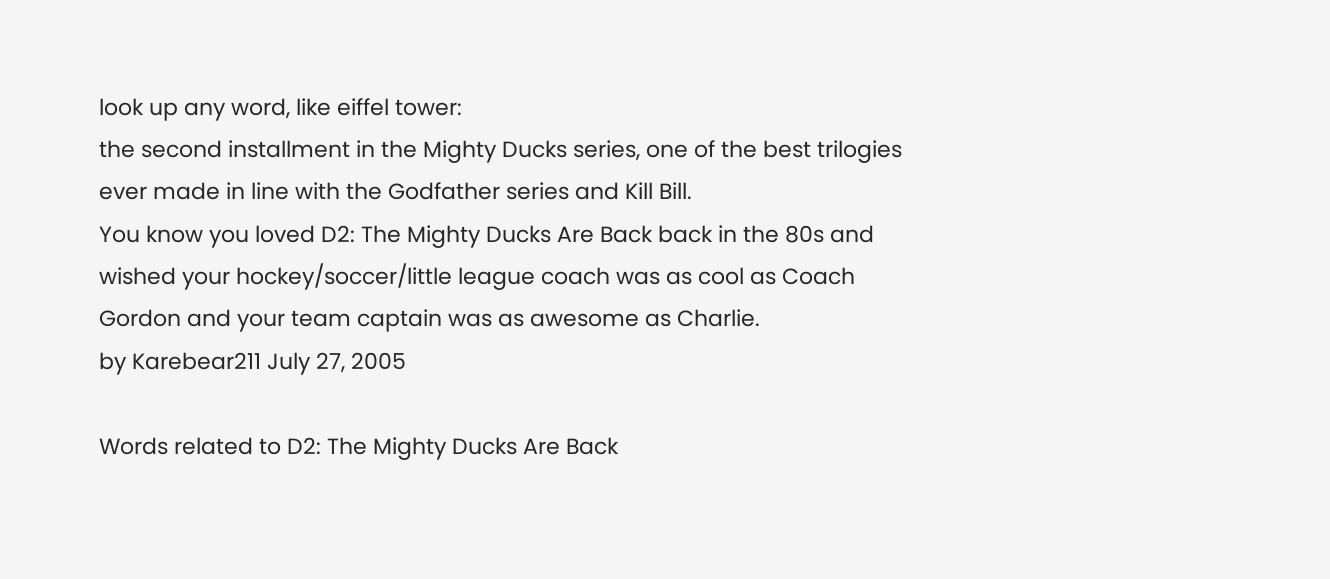look up any word, like eiffel tower:
the second installment in the Mighty Ducks series, one of the best trilogies ever made in line with the Godfather series and Kill Bill.
You know you loved D2: The Mighty Ducks Are Back back in the 80s and wished your hockey/soccer/little league coach was as cool as Coach Gordon and your team captain was as awesome as Charlie.
by Karebear211 July 27, 2005

Words related to D2: The Mighty Ducks Are Back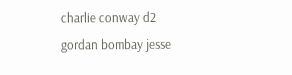charlie conway d2 gordan bombay jesse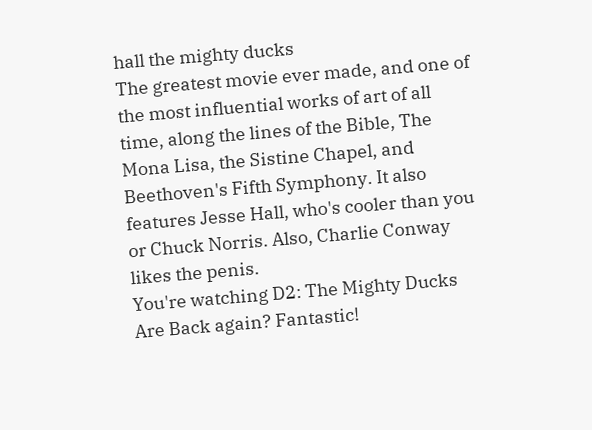hall the mighty ducks
The greatest movie ever made, and one of the most influential works of art of all time, along the lines of the Bible, The Mona Lisa, the Sistine Chapel, and Beethoven's Fifth Symphony. It also features Jesse Hall, who's cooler than you or Chuck Norris. Also, Charlie Conway likes the penis.
You're watching D2: The Mighty Ducks Are Back again? Fantastic!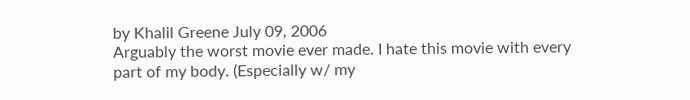by Khalil Greene July 09, 2006
Arguably the worst movie ever made. I hate this movie with every part of my body. (Especially w/ my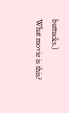buttucks.)
What movie is this?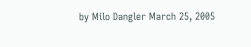by Milo Dangler March 25, 2005